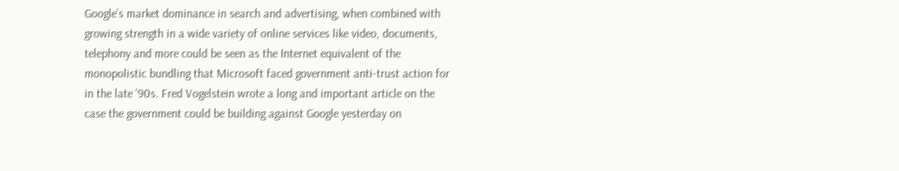Google’s market dominance in search and advertising, when combined with growing strength in a wide variety of online services like video, documents, telephony and more could be seen as the Internet equivalent of the monopolistic bundling that Microsoft faced government anti-trust action for in the late ’90s. Fred Vogelstein wrote a long and important article on the case the government could be building against Google yesterday on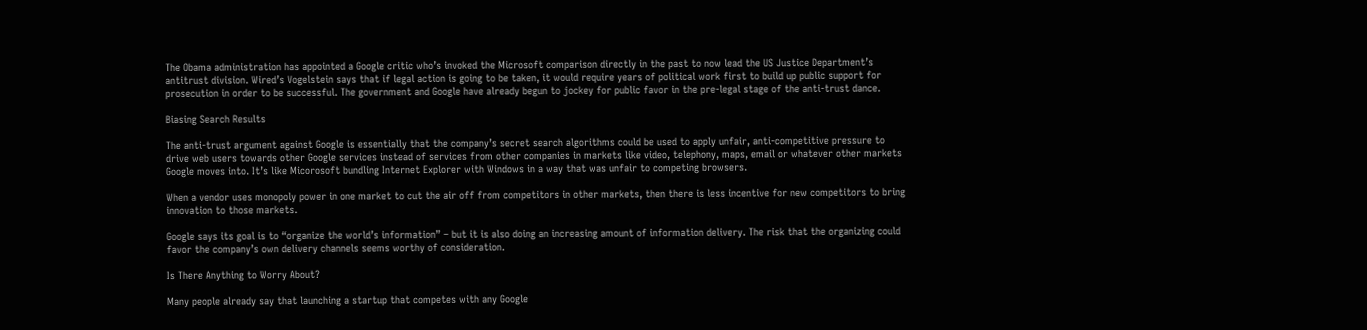The Obama administration has appointed a Google critic who’s invoked the Microsoft comparison directly in the past to now lead the US Justice Department’s antitrust division. Wired’s Vogelstein says that if legal action is going to be taken, it would require years of political work first to build up public support for prosecution in order to be successful. The government and Google have already begun to jockey for public favor in the pre-legal stage of the anti-trust dance.

Biasing Search Results

The anti-trust argument against Google is essentially that the company’s secret search algorithms could be used to apply unfair, anti-competitive pressure to drive web users towards other Google services instead of services from other companies in markets like video, telephony, maps, email or whatever other markets Google moves into. It’s like Micorosoft bundling Internet Explorer with Windows in a way that was unfair to competing browsers.

When a vendor uses monopoly power in one market to cut the air off from competitors in other markets, then there is less incentive for new competitors to bring innovation to those markets.

Google says its goal is to “organize the world’s information” – but it is also doing an increasing amount of information delivery. The risk that the organizing could favor the company’s own delivery channels seems worthy of consideration.

Is There Anything to Worry About?

Many people already say that launching a startup that competes with any Google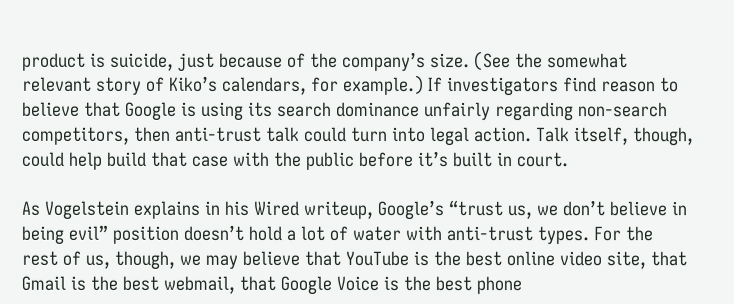product is suicide, just because of the company’s size. (See the somewhat relevant story of Kiko’s calendars, for example.) If investigators find reason to believe that Google is using its search dominance unfairly regarding non-search competitors, then anti-trust talk could turn into legal action. Talk itself, though, could help build that case with the public before it’s built in court.

As Vogelstein explains in his Wired writeup, Google’s “trust us, we don’t believe in being evil” position doesn’t hold a lot of water with anti-trust types. For the rest of us, though, we may believe that YouTube is the best online video site, that Gmail is the best webmail, that Google Voice is the best phone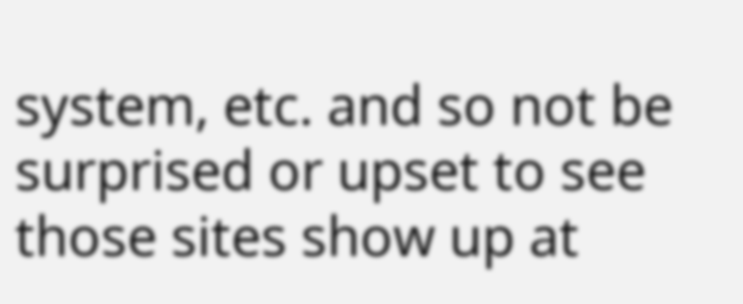system, etc. and so not be surprised or upset to see those sites show up at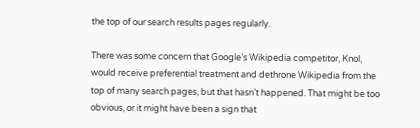the top of our search results pages regularly.

There was some concern that Google’s Wikipedia competitor, Knol, would receive preferential treatment and dethrone Wikipedia from the top of many search pages, but that hasn’t happened. That might be too obvious, or it might have been a sign that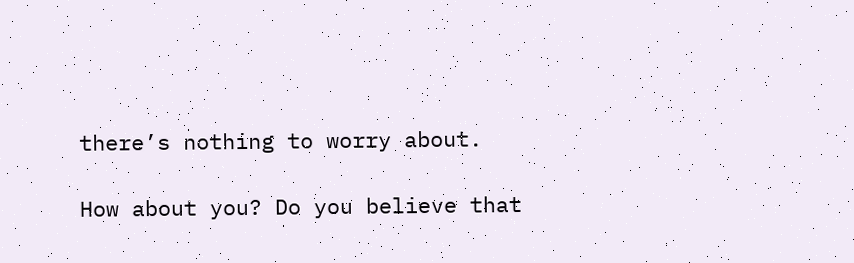there’s nothing to worry about.

How about you? Do you believe that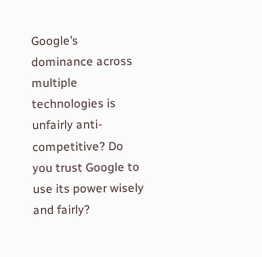Google’s dominance across multiple technologies is unfairly anti-competitive? Do you trust Google to use its power wisely and fairly?